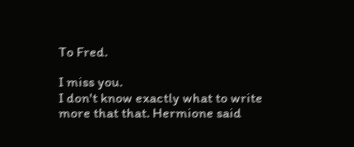To Fred.

I miss you.
I don't know exactly what to write more that that. Hermione said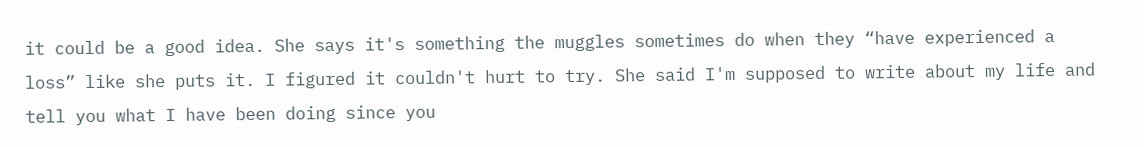it could be a good idea. She says it's something the muggles sometimes do when they “have experienced a loss” like she puts it. I figured it couldn't hurt to try. She said I'm supposed to write about my life and tell you what I have been doing since you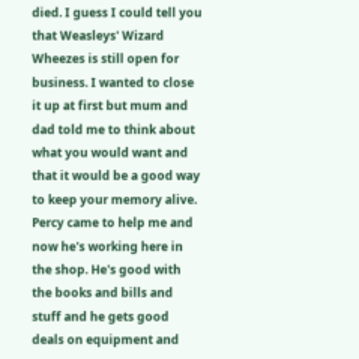died. I guess I could tell you that Weasleys' Wizard Wheezes is still open for business. I wanted to close it up at first but mum and dad told me to think about what you would want and that it would be a good way to keep your memory alive. Percy came to help me and now he's working here in the shop. He's good with the books and bills and stuff and he gets good deals on equipment and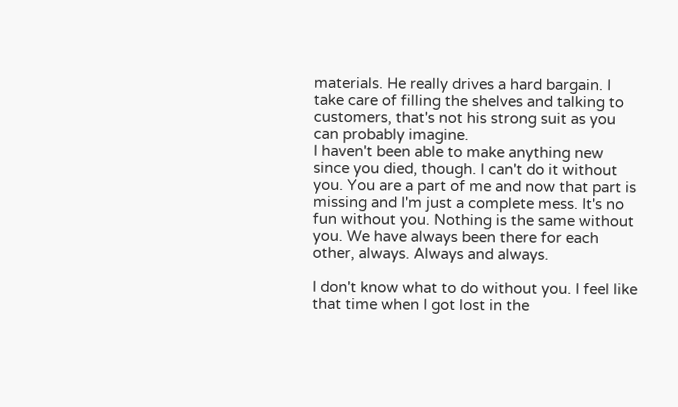materials. He really drives a hard bargain. I take care of filling the shelves and talking to customers, that's not his strong suit as you can probably imagine.
I haven't been able to make anything new since you died, though. I can't do it without you. You are a part of me and now that part is missing and I'm just a complete mess. It's no fun without you. Nothing is the same without you. We have always been there for each other, always. Always and always.

I don't know what to do without you. I feel like that time when I got lost in the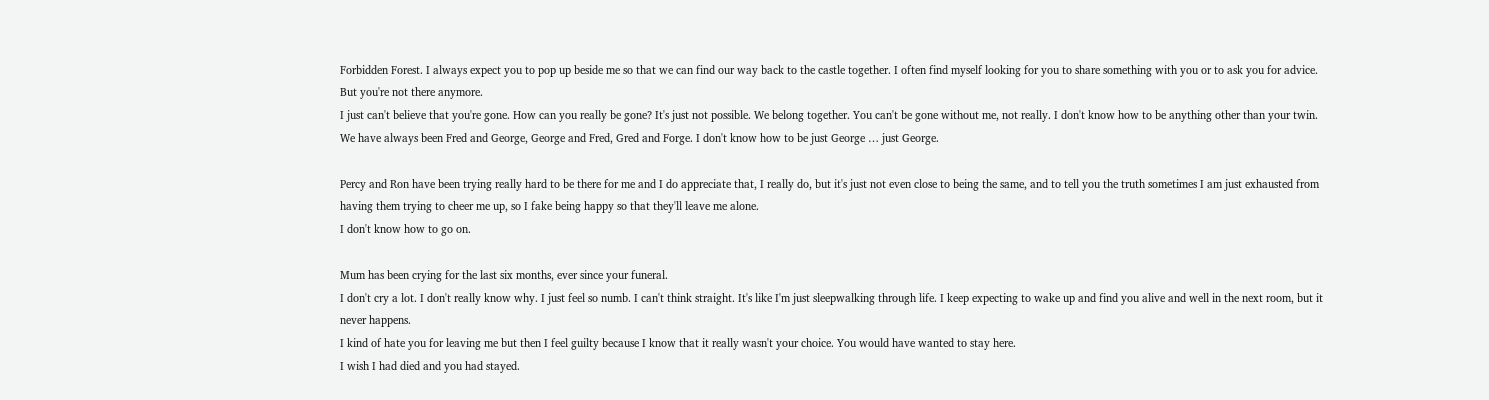Forbidden Forest. I always expect you to pop up beside me so that we can find our way back to the castle together. I often find myself looking for you to share something with you or to ask you for advice. But you're not there anymore.
I just can't believe that you're gone. How can you really be gone? It's just not possible. We belong together. You can't be gone without me, not really. I don't know how to be anything other than your twin. We have always been Fred and George, George and Fred, Gred and Forge. I don't know how to be just George … just George.

Percy and Ron have been trying really hard to be there for me and I do appreciate that, I really do, but it's just not even close to being the same, and to tell you the truth sometimes I am just exhausted from having them trying to cheer me up, so I fake being happy so that they'll leave me alone.
I don't know how to go on.

Mum has been crying for the last six months, ever since your funeral.
I don't cry a lot. I don't really know why. I just feel so numb. I can't think straight. It's like I'm just sleepwalking through life. I keep expecting to wake up and find you alive and well in the next room, but it never happens.
I kind of hate you for leaving me but then I feel guilty because I know that it really wasn't your choice. You would have wanted to stay here.
I wish I had died and you had stayed.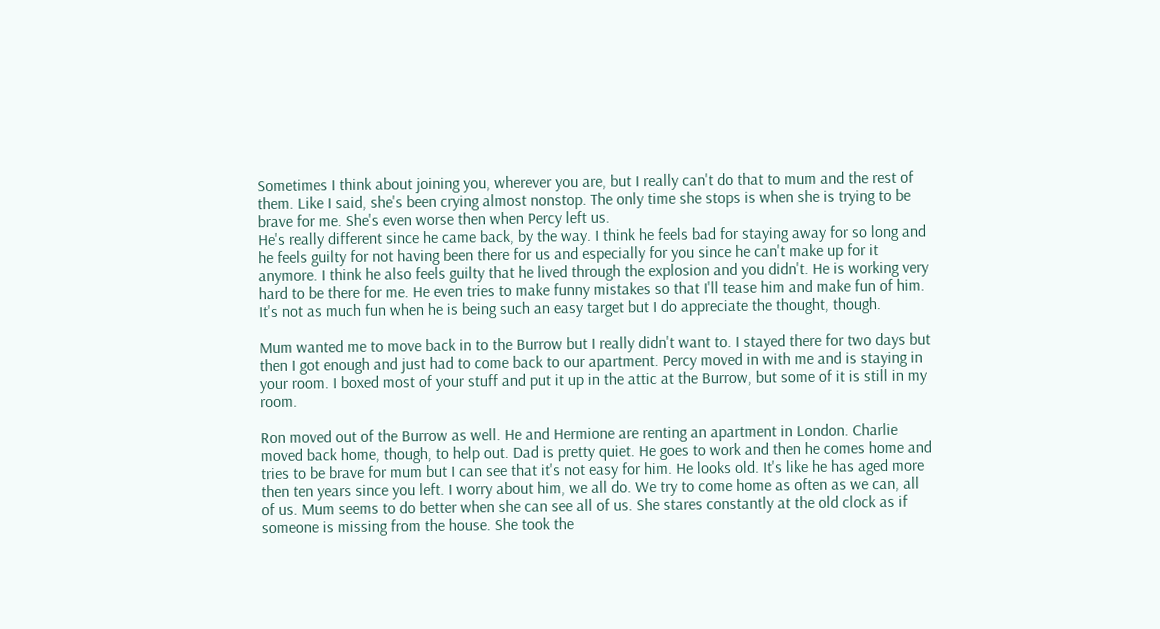Sometimes I think about joining you, wherever you are, but I really can't do that to mum and the rest of them. Like I said, she's been crying almost nonstop. The only time she stops is when she is trying to be brave for me. She's even worse then when Percy left us.
He's really different since he came back, by the way. I think he feels bad for staying away for so long and he feels guilty for not having been there for us and especially for you since he can't make up for it anymore. I think he also feels guilty that he lived through the explosion and you didn't. He is working very hard to be there for me. He even tries to make funny mistakes so that I'll tease him and make fun of him. It's not as much fun when he is being such an easy target but I do appreciate the thought, though.

Mum wanted me to move back in to the Burrow but I really didn't want to. I stayed there for two days but then I got enough and just had to come back to our apartment. Percy moved in with me and is staying in your room. I boxed most of your stuff and put it up in the attic at the Burrow, but some of it is still in my room.

Ron moved out of the Burrow as well. He and Hermione are renting an apartment in London. Charlie moved back home, though, to help out. Dad is pretty quiet. He goes to work and then he comes home and tries to be brave for mum but I can see that it's not easy for him. He looks old. It's like he has aged more then ten years since you left. I worry about him, we all do. We try to come home as often as we can, all of us. Mum seems to do better when she can see all of us. She stares constantly at the old clock as if someone is missing from the house. She took the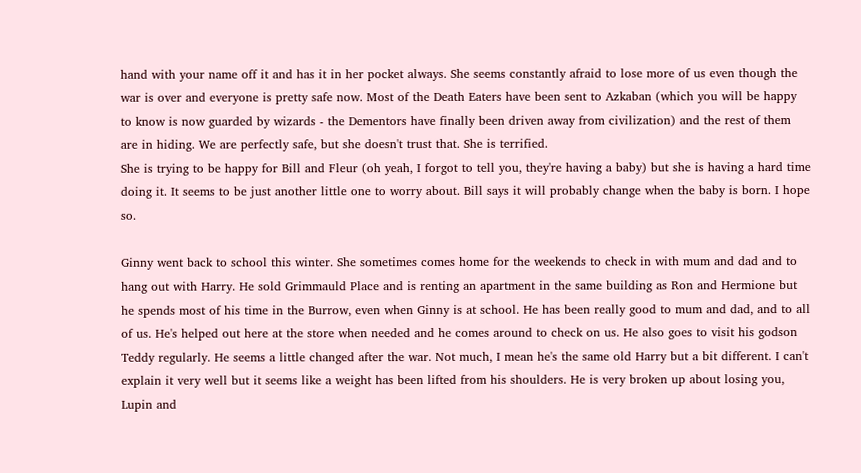hand with your name off it and has it in her pocket always. She seems constantly afraid to lose more of us even though the war is over and everyone is pretty safe now. Most of the Death Eaters have been sent to Azkaban (which you will be happy to know is now guarded by wizards - the Dementors have finally been driven away from civilization) and the rest of them are in hiding. We are perfectly safe, but she doesn't trust that. She is terrified.
She is trying to be happy for Bill and Fleur (oh yeah, I forgot to tell you, they're having a baby) but she is having a hard time doing it. It seems to be just another little one to worry about. Bill says it will probably change when the baby is born. I hope so.

Ginny went back to school this winter. She sometimes comes home for the weekends to check in with mum and dad and to hang out with Harry. He sold Grimmauld Place and is renting an apartment in the same building as Ron and Hermione but he spends most of his time in the Burrow, even when Ginny is at school. He has been really good to mum and dad, and to all of us. He's helped out here at the store when needed and he comes around to check on us. He also goes to visit his godson Teddy regularly. He seems a little changed after the war. Not much, I mean he's the same old Harry but a bit different. I can't explain it very well but it seems like a weight has been lifted from his shoulders. He is very broken up about losing you, Lupin and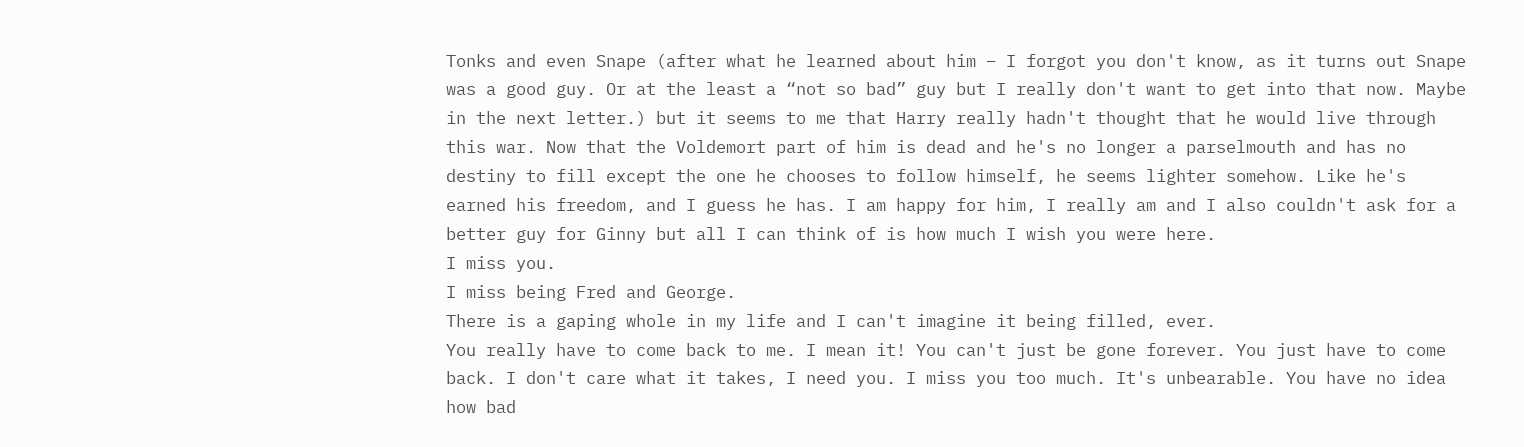Tonks and even Snape (after what he learned about him – I forgot you don't know, as it turns out Snape was a good guy. Or at the least a “not so bad” guy but I really don't want to get into that now. Maybe in the next letter.) but it seems to me that Harry really hadn't thought that he would live through this war. Now that the Voldemort part of him is dead and he's no longer a parselmouth and has no destiny to fill except the one he chooses to follow himself, he seems lighter somehow. Like he's earned his freedom, and I guess he has. I am happy for him, I really am and I also couldn't ask for a better guy for Ginny but all I can think of is how much I wish you were here.
I miss you.
I miss being Fred and George.
There is a gaping whole in my life and I can't imagine it being filled, ever.
You really have to come back to me. I mean it! You can't just be gone forever. You just have to come back. I don't care what it takes, I need you. I miss you too much. It's unbearable. You have no idea how bad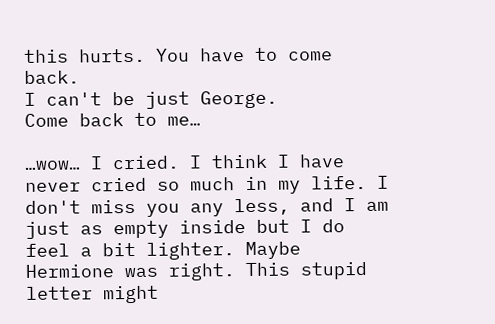this hurts. You have to come back.
I can't be just George.
Come back to me…

…wow… I cried. I think I have never cried so much in my life. I don't miss you any less, and I am just as empty inside but I do feel a bit lighter. Maybe Hermione was right. This stupid letter might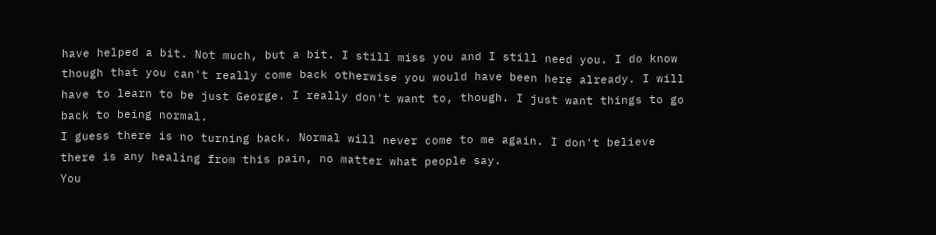have helped a bit. Not much, but a bit. I still miss you and I still need you. I do know though that you can't really come back otherwise you would have been here already. I will have to learn to be just George. I really don't want to, though. I just want things to go back to being normal.
I guess there is no turning back. Normal will never come to me again. I don't believe there is any healing from this pain, no matter what people say.
You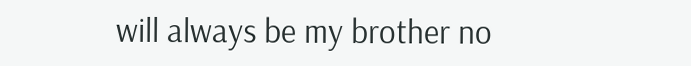will always be my brother no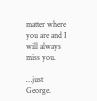matter where you are and I will always miss you.

…just George.